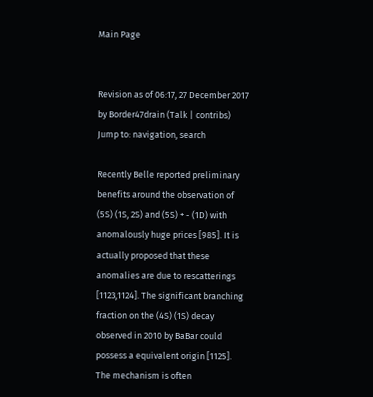Main Page


Revision as of 06:17, 27 December 2017 by Border47drain (Talk | contribs)
Jump to: navigation, search

Recently Belle reported preliminary benefits around the observation of (5S) (1S, 2S) and (5S) + - (1D) with anomalously huge prices [985]. It is actually proposed that these anomalies are due to rescatterings [1123,1124]. The significant branching fraction on the (4S) (1S) decay observed in 2010 by BaBar could possess a equivalent origin [1125]. The mechanism is often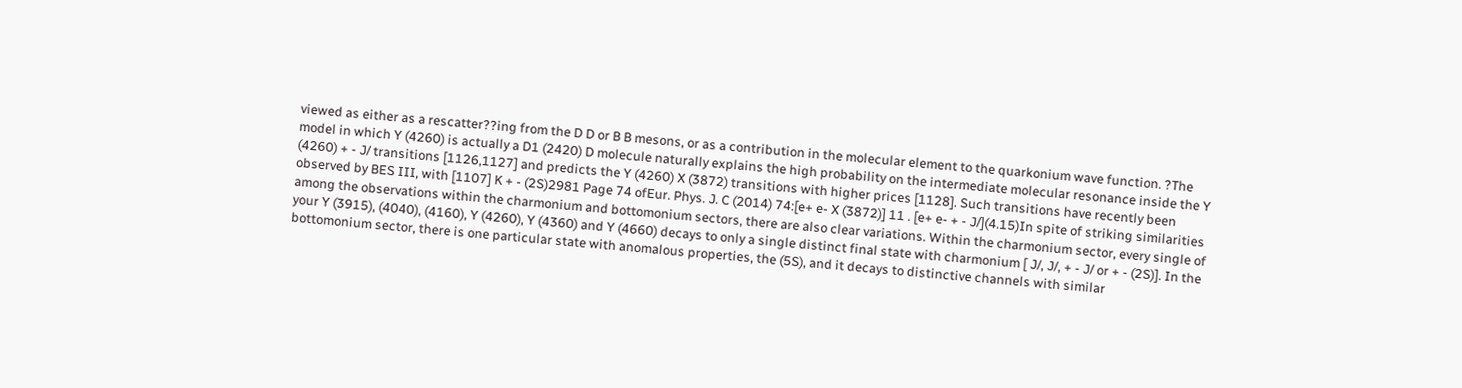viewed as either as a rescatter??ing from the D D or B B mesons, or as a contribution in the molecular element to the quarkonium wave function. ?The model in which Y (4260) is actually a D1 (2420) D molecule naturally explains the high probability on the intermediate molecular resonance inside the Y (4260) + - J/ transitions [1126,1127] and predicts the Y (4260) X (3872) transitions with higher prices [1128]. Such transitions have recently been observed by BES III, with [1107] K + - (2S)2981 Page 74 ofEur. Phys. J. C (2014) 74:[e+ e- X (3872)] 11 . [e+ e- + - J/](4.15)In spite of striking similarities among the observations within the charmonium and bottomonium sectors, there are also clear variations. Within the charmonium sector, every single of your Y (3915), (4040), (4160), Y (4260), Y (4360) and Y (4660) decays to only a single distinct final state with charmonium [ J/, J/, + - J/ or + - (2S)]. In the bottomonium sector, there is one particular state with anomalous properties, the (5S), and it decays to distinctive channels with similar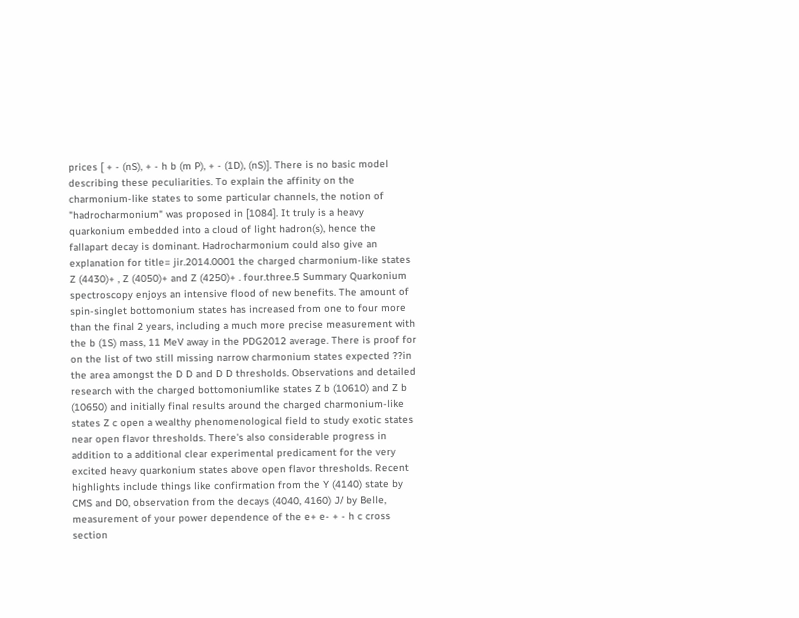prices [ + - (nS), + - h b (m P), + - (1D), (nS)]. There is no basic model describing these peculiarities. To explain the affinity on the charmonium-like states to some particular channels, the notion of "hadrocharmonium" was proposed in [1084]. It truly is a heavy quarkonium embedded into a cloud of light hadron(s), hence the fallapart decay is dominant. Hadrocharmonium could also give an explanation for title= jir.2014.0001 the charged charmonium-like states Z (4430)+ , Z (4050)+ and Z (4250)+ . four.three.5 Summary Quarkonium spectroscopy enjoys an intensive flood of new benefits. The amount of spin-singlet bottomonium states has increased from one to four more than the final 2 years, including a much more precise measurement with the b (1S) mass, 11 MeV away in the PDG2012 average. There is proof for on the list of two still missing narrow charmonium states expected ??in the area amongst the D D and D D thresholds. Observations and detailed research with the charged bottomoniumlike states Z b (10610) and Z b (10650) and initially final results around the charged charmonium-like states Z c open a wealthy phenomenological field to study exotic states near open flavor thresholds. There's also considerable progress in addition to a additional clear experimental predicament for the very excited heavy quarkonium states above open flavor thresholds. Recent highlights include things like confirmation from the Y (4140) state by CMS and D0, observation from the decays (4040, 4160) J/ by Belle, measurement of your power dependence of the e+ e- + - h c cross section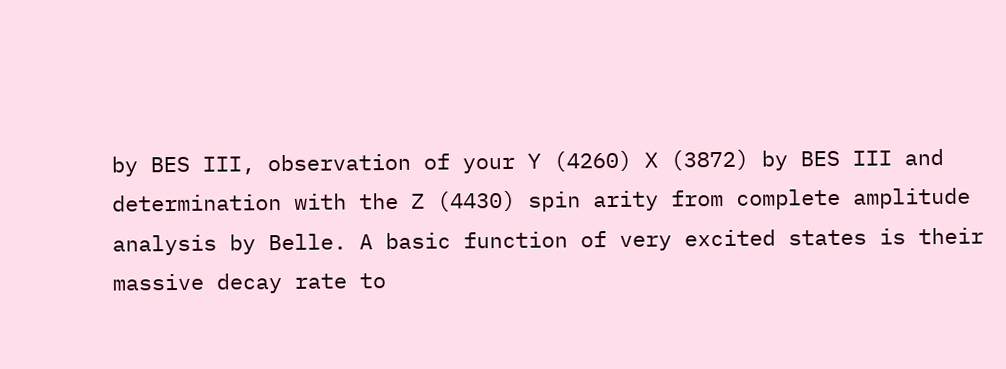by BES III, observation of your Y (4260) X (3872) by BES III and determination with the Z (4430) spin arity from complete amplitude analysis by Belle. A basic function of very excited states is their massive decay rate to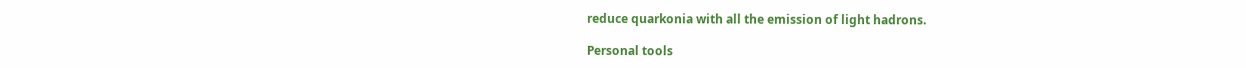reduce quarkonia with all the emission of light hadrons.

Personal tools